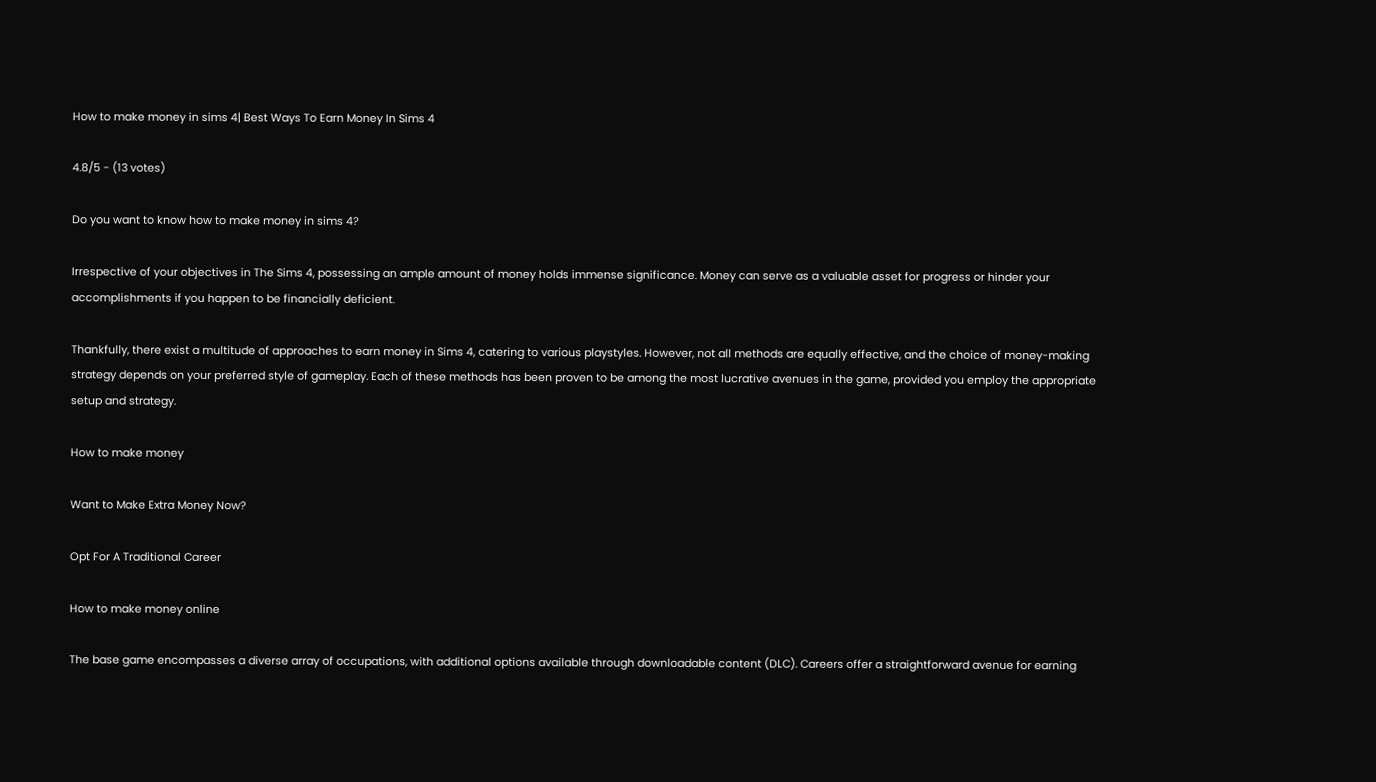How to make money in sims 4| Best Ways To Earn Money In Sims 4

4.8/5 - (13 votes)

Do you want to know how to make money in sims 4?

Irrespective of your objectives in The Sims 4, possessing an ample amount of money holds immense significance. Money can serve as a valuable asset for progress or hinder your accomplishments if you happen to be financially deficient.

Thankfully, there exist a multitude of approaches to earn money in Sims 4, catering to various playstyles. However, not all methods are equally effective, and the choice of money-making strategy depends on your preferred style of gameplay. Each of these methods has been proven to be among the most lucrative avenues in the game, provided you employ the appropriate setup and strategy.

How to make money

Want to Make Extra Money Now?

Opt For A Traditional Career

How to make money online

The base game encompasses a diverse array of occupations, with additional options available through downloadable content (DLC). Careers offer a straightforward avenue for earning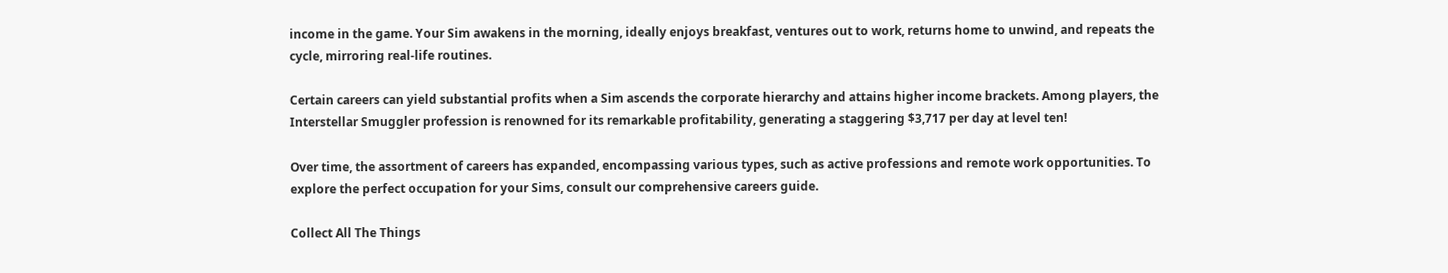income in the game. Your Sim awakens in the morning, ideally enjoys breakfast, ventures out to work, returns home to unwind, and repeats the cycle, mirroring real-life routines.

Certain careers can yield substantial profits when a Sim ascends the corporate hierarchy and attains higher income brackets. Among players, the Interstellar Smuggler profession is renowned for its remarkable profitability, generating a staggering $3,717 per day at level ten!

Over time, the assortment of careers has expanded, encompassing various types, such as active professions and remote work opportunities. To explore the perfect occupation for your Sims, consult our comprehensive careers guide.

Collect All The Things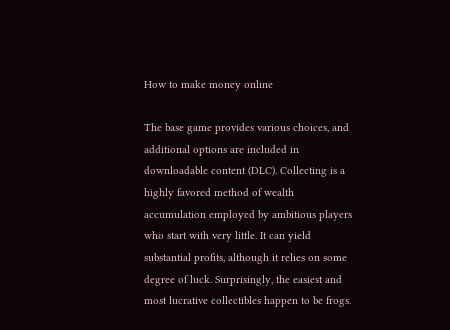How to make money online

The base game provides various choices, and additional options are included in downloadable content (DLC). Collecting is a highly favored method of wealth accumulation employed by ambitious players who start with very little. It can yield substantial profits, although it relies on some degree of luck. Surprisingly, the easiest and most lucrative collectibles happen to be frogs.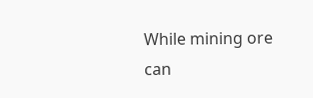While mining ore can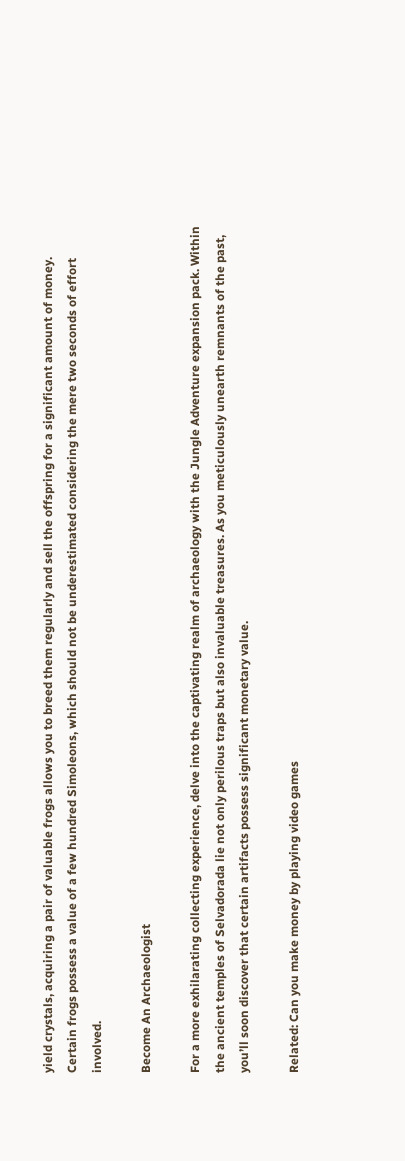yield crystals, acquiring a pair of valuable frogs allows you to breed them regularly and sell the offspring for a significant amount of money. Certain frogs possess a value of a few hundred Simoleons, which should not be underestimated considering the mere two seconds of effort involved.

Become An Archaeologist

For a more exhilarating collecting experience, delve into the captivating realm of archaeology with the Jungle Adventure expansion pack. Within the ancient temples of Selvadorada lie not only perilous traps but also invaluable treasures. As you meticulously unearth remnants of the past, you’ll soon discover that certain artifacts possess significant monetary value.

Related: Can you make money by playing video games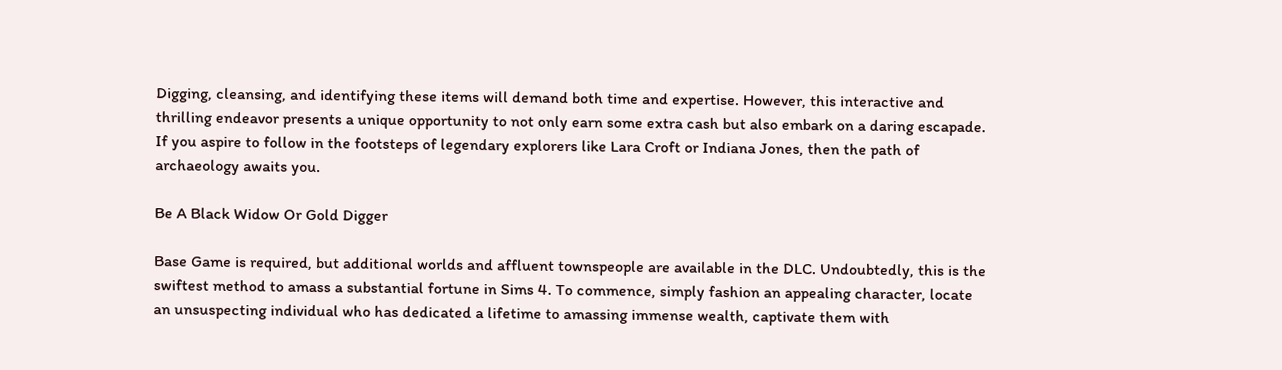Digging, cleansing, and identifying these items will demand both time and expertise. However, this interactive and thrilling endeavor presents a unique opportunity to not only earn some extra cash but also embark on a daring escapade. If you aspire to follow in the footsteps of legendary explorers like Lara Croft or Indiana Jones, then the path of archaeology awaits you.

Be A Black Widow Or Gold Digger

Base Game is required, but additional worlds and affluent townspeople are available in the DLC. Undoubtedly, this is the swiftest method to amass a substantial fortune in Sims 4. To commence, simply fashion an appealing character, locate an unsuspecting individual who has dedicated a lifetime to amassing immense wealth, captivate them with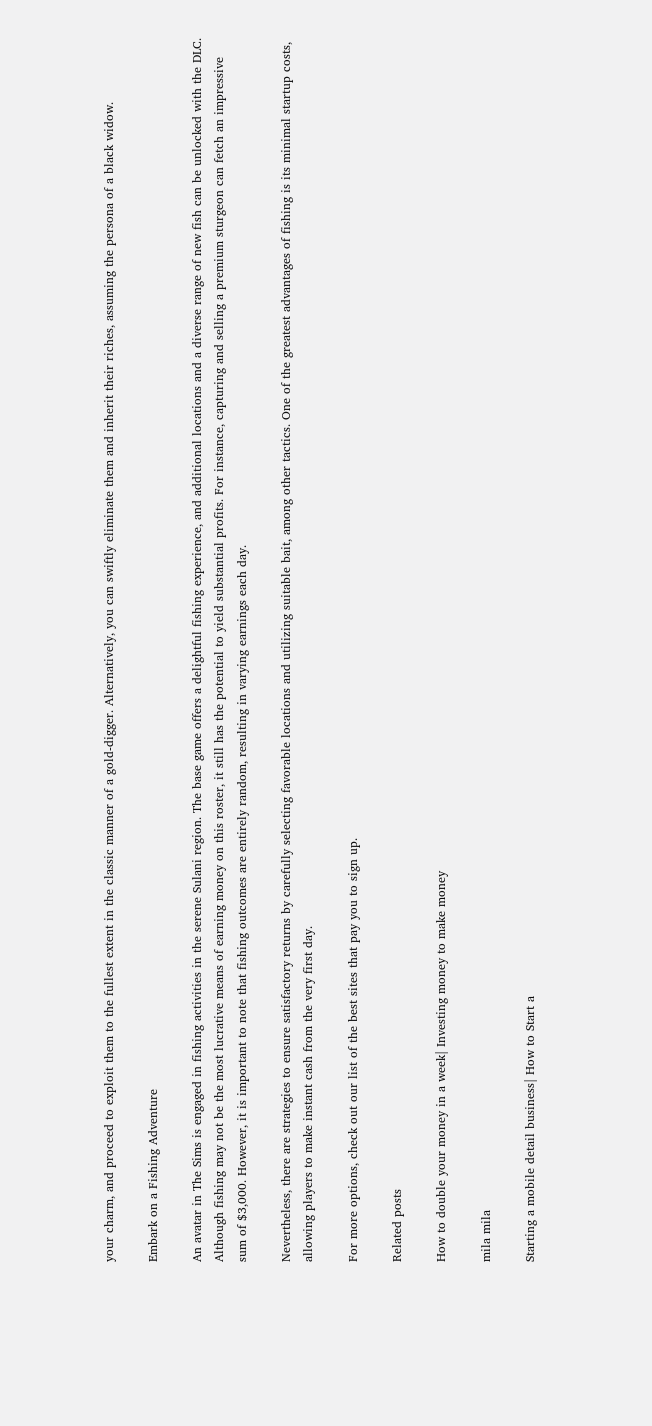your charm, and proceed to exploit them to the fullest extent in the classic manner of a gold-digger. Alternatively, you can swiftly eliminate them and inherit their riches, assuming the persona of a black widow.

Embark on a Fishing Adventure

An avatar in The Sims is engaged in fishing activities in the serene Sulani region. The base game offers a delightful fishing experience, and additional locations and a diverse range of new fish can be unlocked with the DLC. Although fishing may not be the most lucrative means of earning money on this roster, it still has the potential to yield substantial profits. For instance, capturing and selling a premium sturgeon can fetch an impressive sum of $3,000. However, it is important to note that fishing outcomes are entirely random, resulting in varying earnings each day.

Nevertheless, there are strategies to ensure satisfactory returns by carefully selecting favorable locations and utilizing suitable bait, among other tactics. One of the greatest advantages of fishing is its minimal startup costs, allowing players to make instant cash from the very first day.

For more options, check out our list of the best sites that pay you to sign up.

Related posts

How to double your money in a week| Investing money to make money

mila mila

Starting a mobile detail business| How to Start a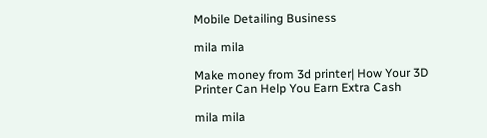Mobile Detailing Business

mila mila

Make money from 3d printer| How Your 3D Printer Can Help You Earn Extra Cash

mila mila